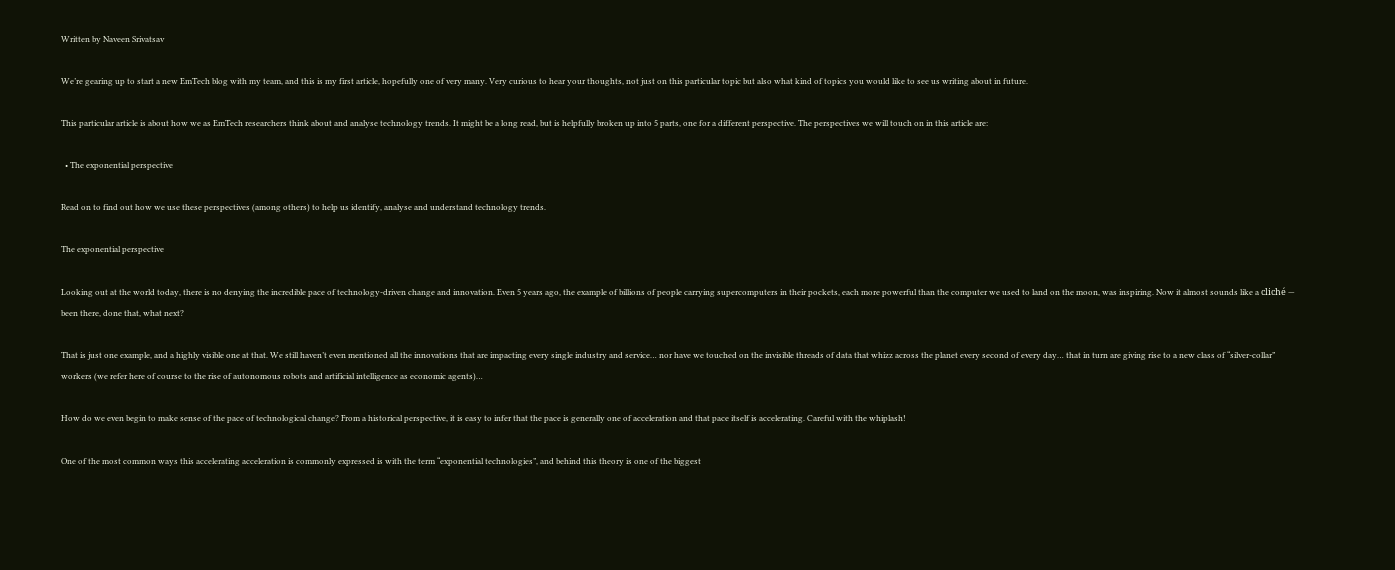Written by Naveen Srivatsav

We’re gearing up to start a new EmTech blog with my team, and this is my first article, hopefully one of very many. Very curious to hear your thoughts, not just on this particular topic but also what kind of topics you would like to see us writing about in future.

This particular article is about how we as EmTech researchers think about and analyse technology trends. It might be a long read, but is helpfully broken up into 5 parts, one for a different perspective. The perspectives we will touch on in this article are:

  • The exponential perspective

Read on to find out how we use these perspectives (among others) to help us identify, analyse and understand technology trends.

The exponential perspective

Looking out at the world today, there is no denying the incredible pace of technology-driven change and innovation. Even 5 years ago, the example of billions of people carrying supercomputers in their pockets, each more powerful than the computer we used to land on the moon, was inspiring. Now it almost sounds like a cliché — been there, done that, what next?

That is just one example, and a highly visible one at that. We still haven’t even mentioned all the innovations that are impacting every single industry and service… nor have we touched on the invisible threads of data that whizz across the planet every second of every day… that in turn are giving rise to a new class of “silver-collar” workers (we refer here of course to the rise of autonomous robots and artificial intelligence as economic agents)…

How do we even begin to make sense of the pace of technological change? From a historical perspective, it is easy to infer that the pace is generally one of acceleration and that pace itself is accelerating. Careful with the whiplash!

One of the most common ways this accelerating acceleration is commonly expressed is with the term “exponential technologies”, and behind this theory is one of the biggest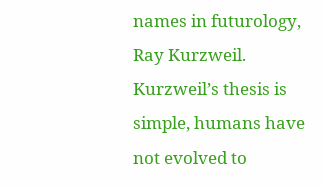names in futurology, Ray Kurzweil. Kurzweil’s thesis is simple, humans have not evolved to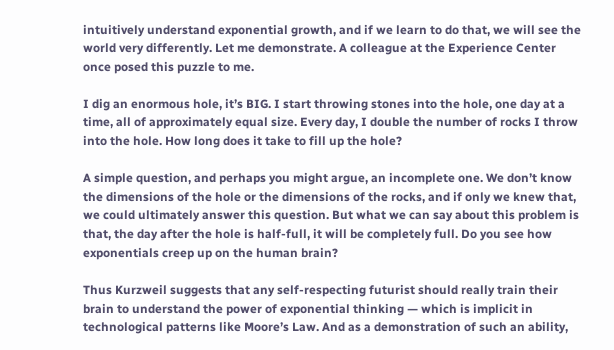intuitively understand exponential growth, and if we learn to do that, we will see the world very differently. Let me demonstrate. A colleague at the Experience Center once posed this puzzle to me.

I dig an enormous hole, it’s BIG. I start throwing stones into the hole, one day at a time, all of approximately equal size. Every day, I double the number of rocks I throw into the hole. How long does it take to fill up the hole?

A simple question, and perhaps you might argue, an incomplete one. We don’t know the dimensions of the hole or the dimensions of the rocks, and if only we knew that, we could ultimately answer this question. But what we can say about this problem is that, the day after the hole is half-full, it will be completely full. Do you see how exponentials creep up on the human brain?

Thus Kurzweil suggests that any self-respecting futurist should really train their brain to understand the power of exponential thinking — which is implicit in technological patterns like Moore’s Law. And as a demonstration of such an ability,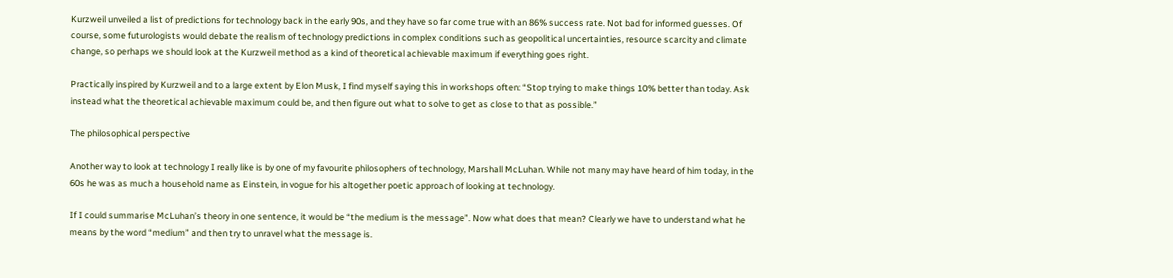Kurzweil unveiled a list of predictions for technology back in the early 90s, and they have so far come true with an 86% success rate. Not bad for informed guesses. Of course, some futurologists would debate the realism of technology predictions in complex conditions such as geopolitical uncertainties, resource scarcity and climate change, so perhaps we should look at the Kurzweil method as a kind of theoretical achievable maximum if everything goes right.

Practically inspired by Kurzweil and to a large extent by Elon Musk, I find myself saying this in workshops often: “Stop trying to make things 10% better than today. Ask instead what the theoretical achievable maximum could be, and then figure out what to solve to get as close to that as possible.”

The philosophical perspective

Another way to look at technology I really like is by one of my favourite philosophers of technology, Marshall McLuhan. While not many may have heard of him today, in the 60s he was as much a household name as Einstein, in vogue for his altogether poetic approach of looking at technology.

If I could summarise McLuhan’s theory in one sentence, it would be “the medium is the message”. Now what does that mean? Clearly we have to understand what he means by the word “medium” and then try to unravel what the message is.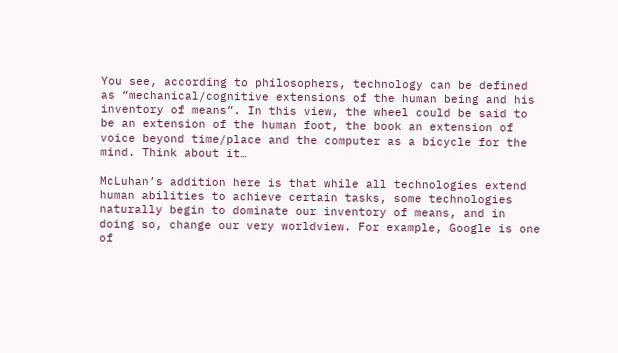You see, according to philosophers, technology can be defined as “mechanical/cognitive extensions of the human being and his inventory of means”. In this view, the wheel could be said to be an extension of the human foot, the book an extension of voice beyond time/place and the computer as a bicycle for the mind. Think about it…

McLuhan’s addition here is that while all technologies extend human abilities to achieve certain tasks, some technologies naturally begin to dominate our inventory of means, and in doing so, change our very worldview. For example, Google is one of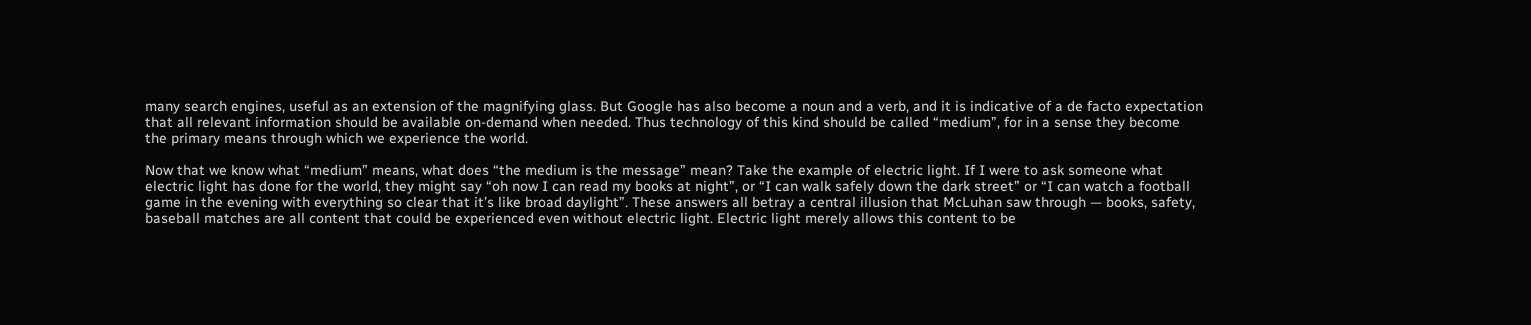many search engines, useful as an extension of the magnifying glass. But Google has also become a noun and a verb, and it is indicative of a de facto expectation that all relevant information should be available on-demand when needed. Thus technology of this kind should be called “medium”, for in a sense they become the primary means through which we experience the world.

Now that we know what “medium” means, what does “the medium is the message” mean? Take the example of electric light. If I were to ask someone what electric light has done for the world, they might say “oh now I can read my books at night”, or “I can walk safely down the dark street” or “I can watch a football game in the evening with everything so clear that it’s like broad daylight”. These answers all betray a central illusion that McLuhan saw through — books, safety, baseball matches are all content that could be experienced even without electric light. Electric light merely allows this content to be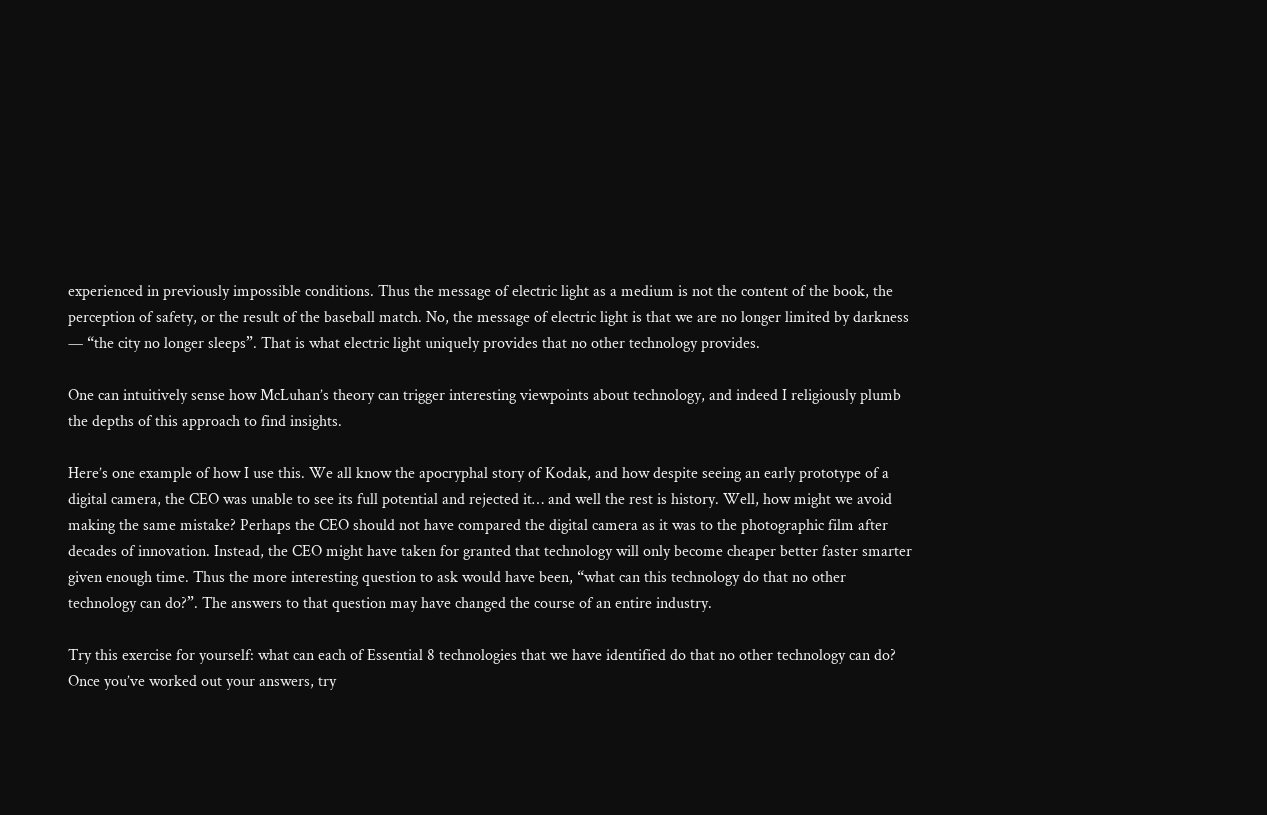experienced in previously impossible conditions. Thus the message of electric light as a medium is not the content of the book, the perception of safety, or the result of the baseball match. No, the message of electric light is that we are no longer limited by darkness — “the city no longer sleeps”. That is what electric light uniquely provides that no other technology provides.

One can intuitively sense how McLuhan’s theory can trigger interesting viewpoints about technology, and indeed I religiously plumb the depths of this approach to find insights.

Here’s one example of how I use this. We all know the apocryphal story of Kodak, and how despite seeing an early prototype of a digital camera, the CEO was unable to see its full potential and rejected it… and well the rest is history. Well, how might we avoid making the same mistake? Perhaps the CEO should not have compared the digital camera as it was to the photographic film after decades of innovation. Instead, the CEO might have taken for granted that technology will only become cheaper better faster smarter given enough time. Thus the more interesting question to ask would have been, “what can this technology do that no other technology can do?”. The answers to that question may have changed the course of an entire industry.

Try this exercise for yourself: what can each of Essential 8 technologies that we have identified do that no other technology can do? Once you’ve worked out your answers, try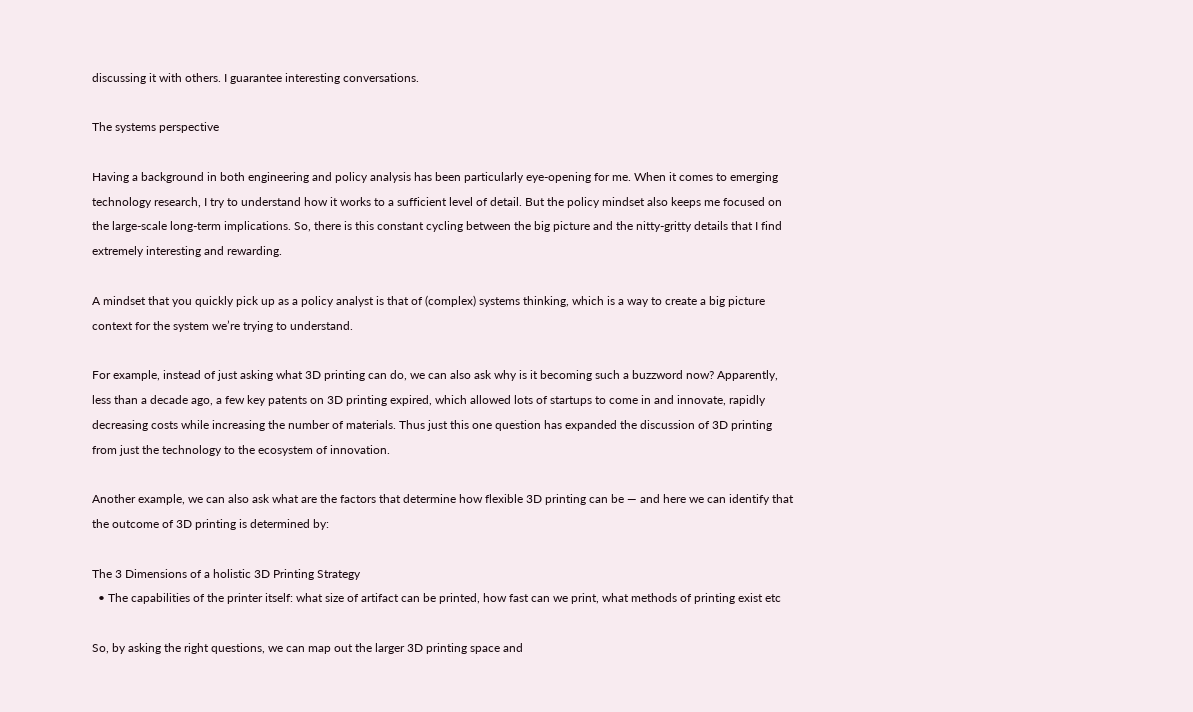discussing it with others. I guarantee interesting conversations.

The systems perspective

Having a background in both engineering and policy analysis has been particularly eye-opening for me. When it comes to emerging technology research, I try to understand how it works to a sufficient level of detail. But the policy mindset also keeps me focused on the large-scale long-term implications. So, there is this constant cycling between the big picture and the nitty-gritty details that I find extremely interesting and rewarding.

A mindset that you quickly pick up as a policy analyst is that of (complex) systems thinking, which is a way to create a big picture context for the system we’re trying to understand.

For example, instead of just asking what 3D printing can do, we can also ask why is it becoming such a buzzword now? Apparently, less than a decade ago, a few key patents on 3D printing expired, which allowed lots of startups to come in and innovate, rapidly decreasing costs while increasing the number of materials. Thus just this one question has expanded the discussion of 3D printing from just the technology to the ecosystem of innovation.

Another example, we can also ask what are the factors that determine how flexible 3D printing can be — and here we can identify that the outcome of 3D printing is determined by:

The 3 Dimensions of a holistic 3D Printing Strategy
  • The capabilities of the printer itself: what size of artifact can be printed, how fast can we print, what methods of printing exist etc

So, by asking the right questions, we can map out the larger 3D printing space and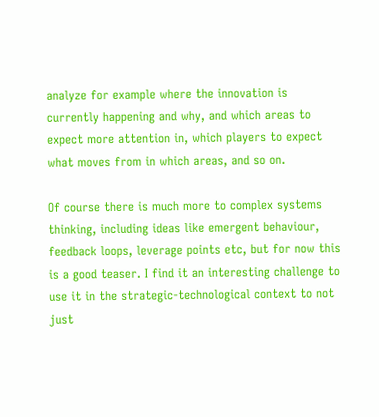analyze for example where the innovation is currently happening and why, and which areas to expect more attention in, which players to expect what moves from in which areas, and so on.

Of course there is much more to complex systems thinking, including ideas like emergent behaviour, feedback loops, leverage points etc, but for now this is a good teaser. I find it an interesting challenge to use it in the strategic-technological context to not just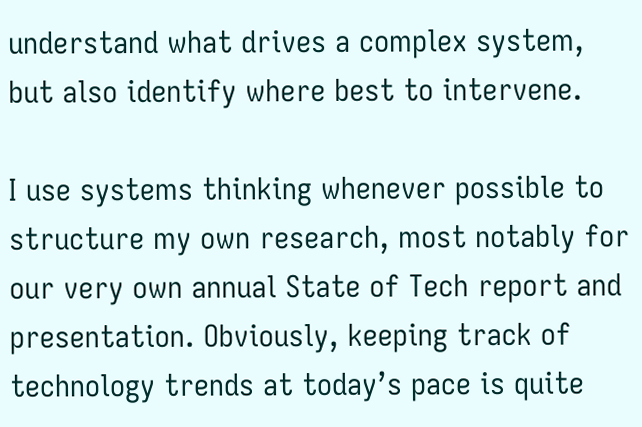understand what drives a complex system, but also identify where best to intervene.

I use systems thinking whenever possible to structure my own research, most notably for our very own annual State of Tech report and presentation. Obviously, keeping track of technology trends at today’s pace is quite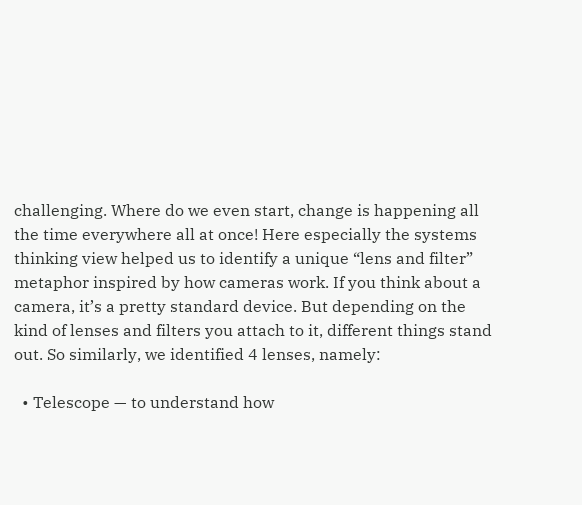challenging. Where do we even start, change is happening all the time everywhere all at once! Here especially the systems thinking view helped us to identify a unique “lens and filter” metaphor inspired by how cameras work. If you think about a camera, it’s a pretty standard device. But depending on the kind of lenses and filters you attach to it, different things stand out. So similarly, we identified 4 lenses, namely:

  • Telescope — to understand how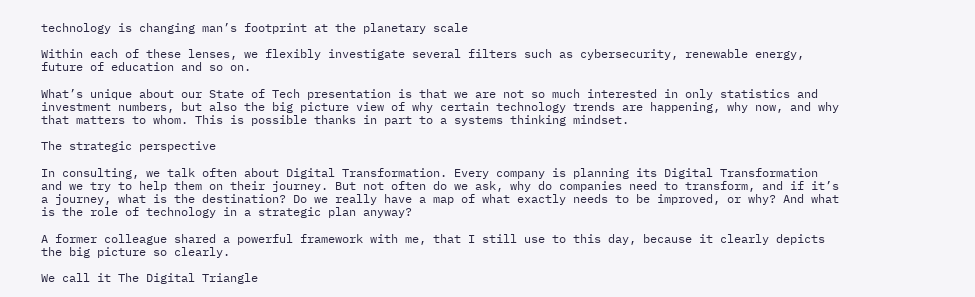technology is changing man’s footprint at the planetary scale

Within each of these lenses, we flexibly investigate several filters such as cybersecurity, renewable energy, future of education and so on.

What’s unique about our State of Tech presentation is that we are not so much interested in only statistics and investment numbers, but also the big picture view of why certain technology trends are happening, why now, and why that matters to whom. This is possible thanks in part to a systems thinking mindset.

The strategic perspective

In consulting, we talk often about Digital Transformation. Every company is planning its Digital Transformation and we try to help them on their journey. But not often do we ask, why do companies need to transform, and if it’s a journey, what is the destination? Do we really have a map of what exactly needs to be improved, or why? And what is the role of technology in a strategic plan anyway?

A former colleague shared a powerful framework with me, that I still use to this day, because it clearly depicts the big picture so clearly.

We call it The Digital Triangle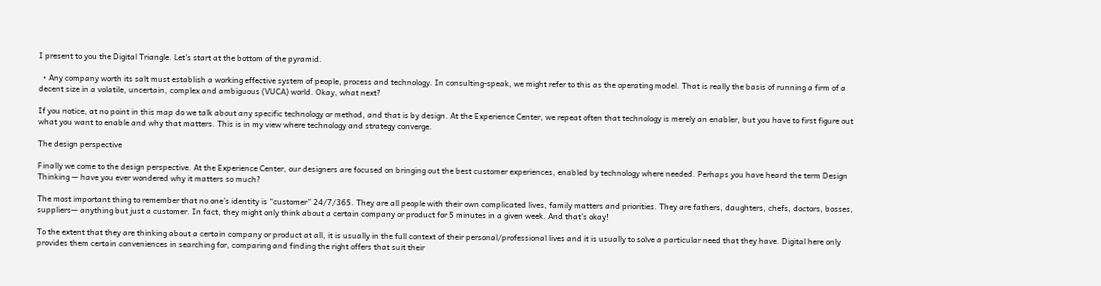I present to you the Digital Triangle. Let’s start at the bottom of the pyramid.

  • Any company worth its salt must establish a working effective system of people, process and technology. In consulting-speak, we might refer to this as the operating model. That is really the basis of running a firm of a decent size in a volatile, uncertain, complex and ambiguous (VUCA) world. Okay, what next?

If you notice, at no point in this map do we talk about any specific technology or method, and that is by design. At the Experience Center, we repeat often that technology is merely an enabler, but you have to first figure out what you want to enable and why that matters. This is in my view where technology and strategy converge.

The design perspective

Finally we come to the design perspective. At the Experience Center, our designers are focused on bringing out the best customer experiences, enabled by technology where needed. Perhaps you have heard the term Design Thinking — have you ever wondered why it matters so much?

The most important thing to remember that no one’s identity is “customer” 24/7/365. They are all people with their own complicated lives, family matters and priorities. They are fathers, daughters, chefs, doctors, bosses, suppliers— anything but just a customer. In fact, they might only think about a certain company or product for 5 minutes in a given week. And that’s okay!

To the extent that they are thinking about a certain company or product at all, it is usually in the full context of their personal/professional lives and it is usually to solve a particular need that they have. Digital here only provides them certain conveniences in searching for, comparing and finding the right offers that suit their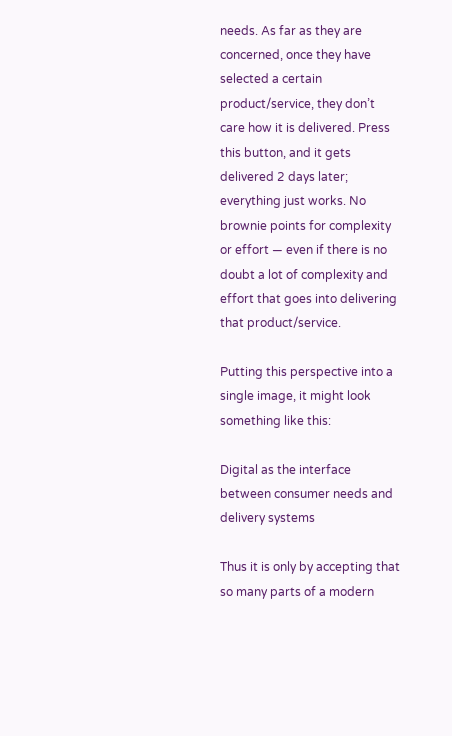needs. As far as they are concerned, once they have selected a certain product/service, they don’t care how it is delivered. Press this button, and it gets delivered 2 days later; everything just works. No brownie points for complexity or effort — even if there is no doubt a lot of complexity and effort that goes into delivering that product/service.

Putting this perspective into a single image, it might look something like this:

Digital as the interface between consumer needs and delivery systems

Thus it is only by accepting that so many parts of a modern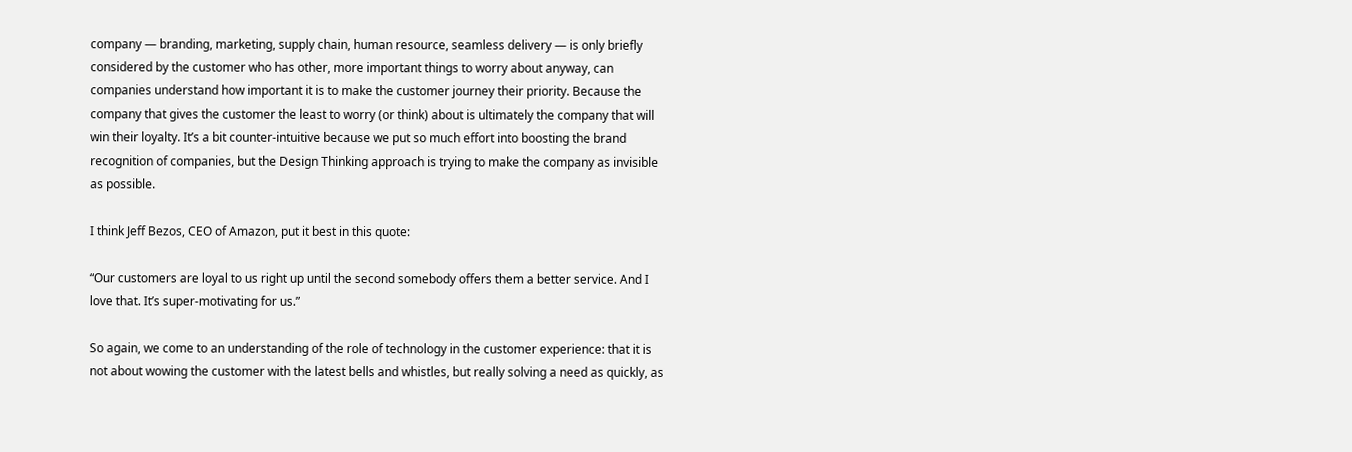company — branding, marketing, supply chain, human resource, seamless delivery — is only briefly considered by the customer who has other, more important things to worry about anyway, can companies understand how important it is to make the customer journey their priority. Because the company that gives the customer the least to worry (or think) about is ultimately the company that will win their loyalty. It’s a bit counter-intuitive because we put so much effort into boosting the brand recognition of companies, but the Design Thinking approach is trying to make the company as invisible as possible.

I think Jeff Bezos, CEO of Amazon, put it best in this quote:

“Our customers are loyal to us right up until the second somebody offers them a better service. And I love that. It’s super-motivating for us.”

So again, we come to an understanding of the role of technology in the customer experience: that it is not about wowing the customer with the latest bells and whistles, but really solving a need as quickly, as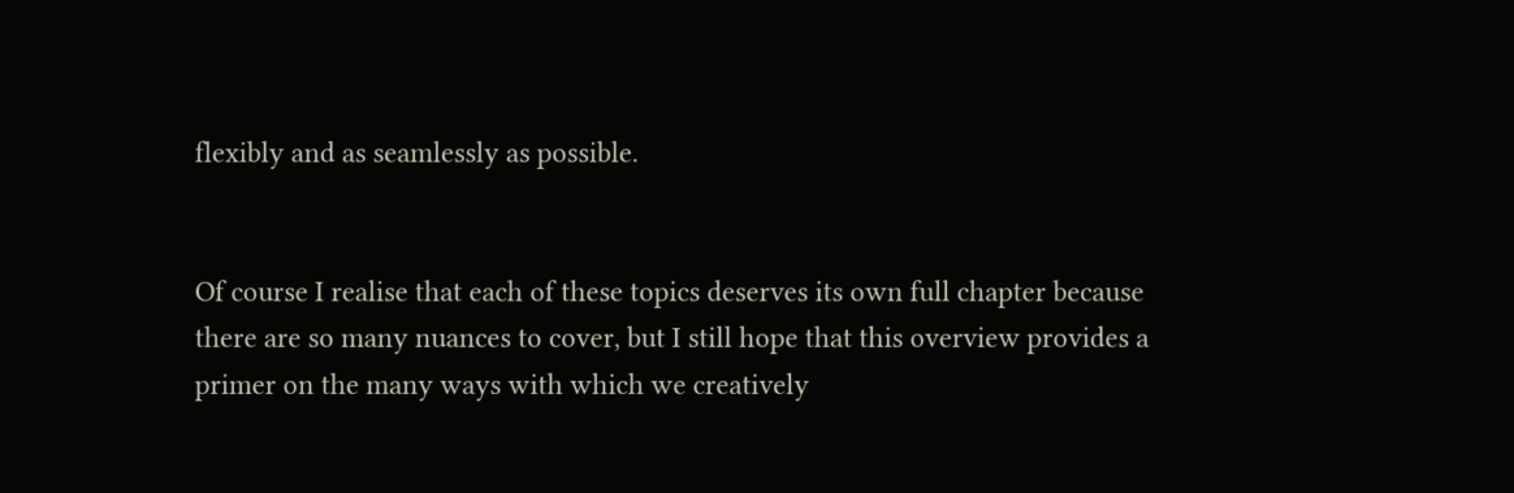flexibly and as seamlessly as possible.


Of course I realise that each of these topics deserves its own full chapter because there are so many nuances to cover, but I still hope that this overview provides a primer on the many ways with which we creatively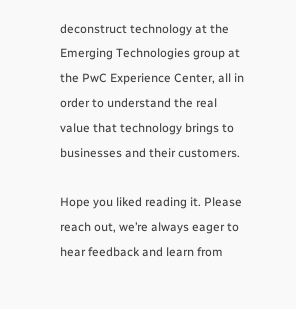deconstruct technology at the Emerging Technologies group at the PwC Experience Center, all in order to understand the real value that technology brings to businesses and their customers.

Hope you liked reading it. Please reach out, we’re always eager to hear feedback and learn from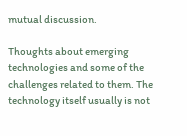mutual discussion.

Thoughts about emerging technologies and some of the challenges related to them. The technology itself usually is not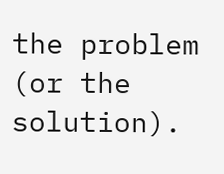the problem (or the solution).